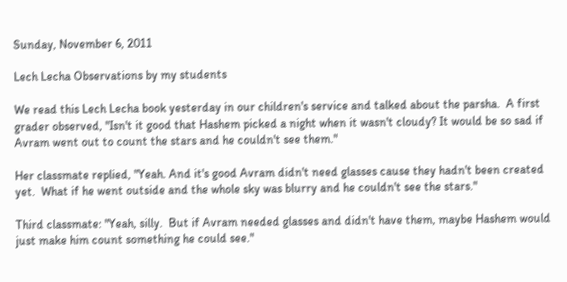Sunday, November 6, 2011

Lech Lecha Observations by my students

We read this Lech Lecha book yesterday in our children's service and talked about the parsha.  A first grader observed, "Isn't it good that Hashem picked a night when it wasn't cloudy? It would be so sad if Avram went out to count the stars and he couldn't see them."

Her classmate replied, "Yeah. And it's good Avram didn't need glasses cause they hadn't been created yet.  What if he went outside and the whole sky was blurry and he couldn't see the stars."

Third classmate: "Yeah, silly.  But if Avram needed glasses and didn't have them, maybe Hashem would just make him count something he could see."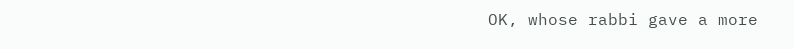OK, whose rabbi gave a more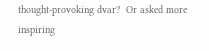thought-provoking dvar?  Or asked more inspiring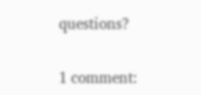questions?

1 comment: